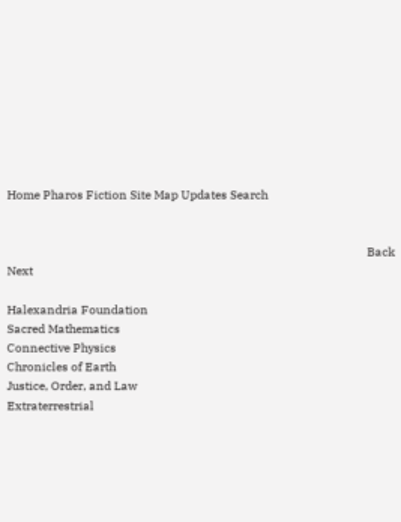Home Pharos Fiction Site Map Updates Search


                                                                                                                        Back Next

Halexandria Foundation
Sacred Mathematics
Connective Physics
Chronicles of Earth
Justice, Order, and Law
Extraterrestrial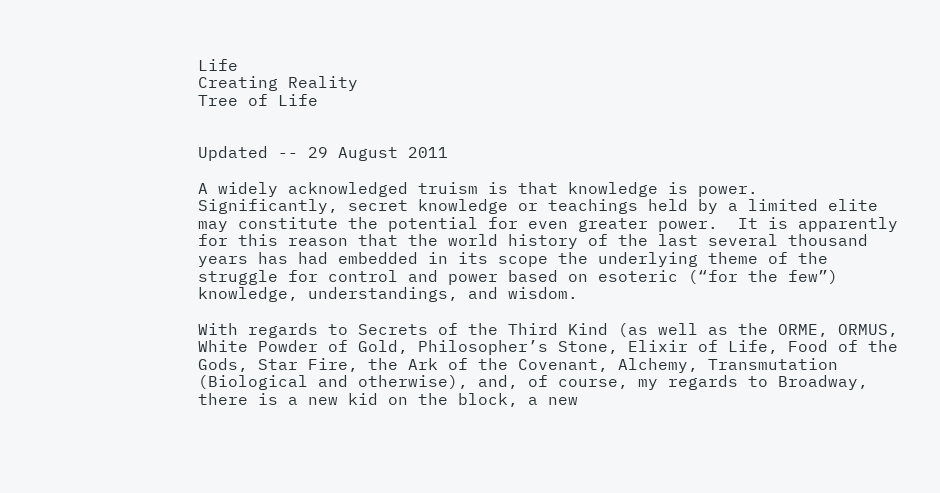Life
Creating Reality
Tree of Life


Updated -- 29 August 2011

A widely acknowledged truism is that knowledge is power.  Significantly, secret knowledge or teachings held by a limited elite may constitute the potential for even greater power.  It is apparently for this reason that the world history of the last several thousand years has had embedded in its scope the underlying theme of the struggle for control and power based on esoteric (“for the few”) knowledge, understandings, and wisdom.

With regards to Secrets of the Third Kind (as well as the ORME, ORMUS, White Powder of Gold, Philosopher’s Stone, Elixir of Life, Food of the Gods, Star Fire, the Ark of the Covenant, Alchemy, Transmutation (Biological and otherwise), and, of course, my regards to Broadway, there is a new kid on the block, a new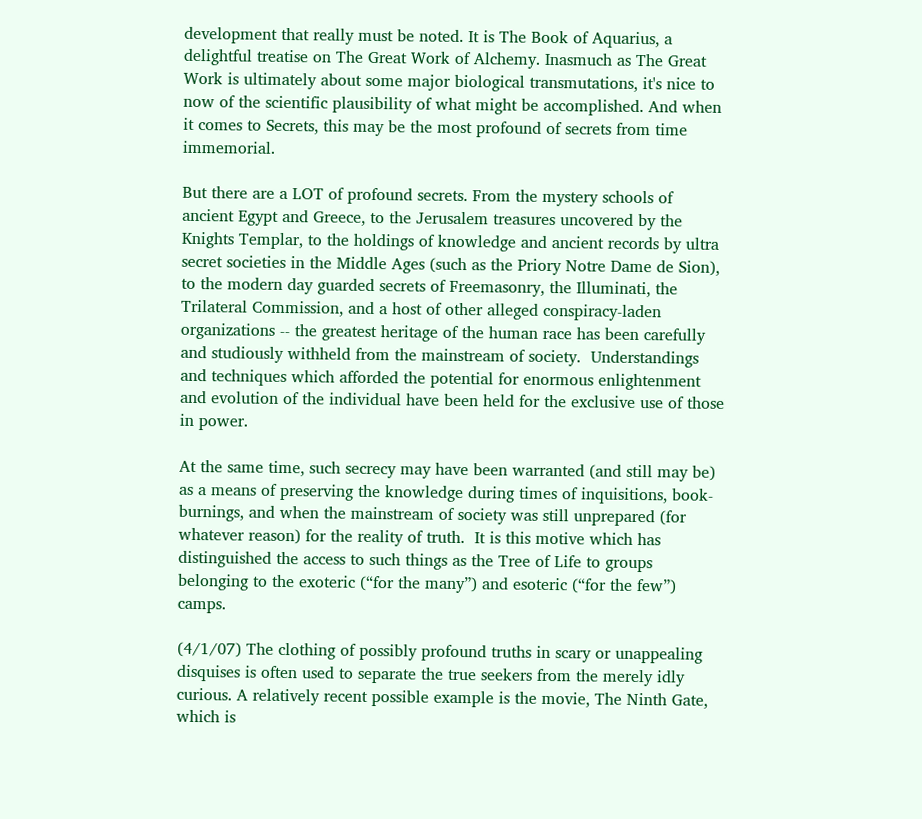development that really must be noted. It is The Book of Aquarius, a delightful treatise on The Great Work of Alchemy. Inasmuch as The Great Work is ultimately about some major biological transmutations, it's nice to now of the scientific plausibility of what might be accomplished. And when it comes to Secrets, this may be the most profound of secrets from time immemorial.

But there are a LOT of profound secrets. From the mystery schools of ancient Egypt and Greece, to the Jerusalem treasures uncovered by the Knights Templar, to the holdings of knowledge and ancient records by ultra secret societies in the Middle Ages (such as the Priory Notre Dame de Sion), to the modern day guarded secrets of Freemasonry, the Illuminati, the Trilateral Commission, and a host of other alleged conspiracy-laden organizations -- the greatest heritage of the human race has been carefully and studiously withheld from the mainstream of society.  Understandings and techniques which afforded the potential for enormous enlightenment and evolution of the individual have been held for the exclusive use of those in power.

At the same time, such secrecy may have been warranted (and still may be) as a means of preserving the knowledge during times of inquisitions, book-burnings, and when the mainstream of society was still unprepared (for whatever reason) for the reality of truth.  It is this motive which has distinguished the access to such things as the Tree of Life to groups belonging to the exoteric (“for the many”) and esoteric (“for the few”) camps.

(4/1/07) The clothing of possibly profound truths in scary or unappealing disquises is often used to separate the true seekers from the merely idly curious. A relatively recent possible example is the movie, The Ninth Gate, which is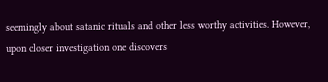seemingly about satanic rituals and other less worthy activities. However, upon closer investigation one discovers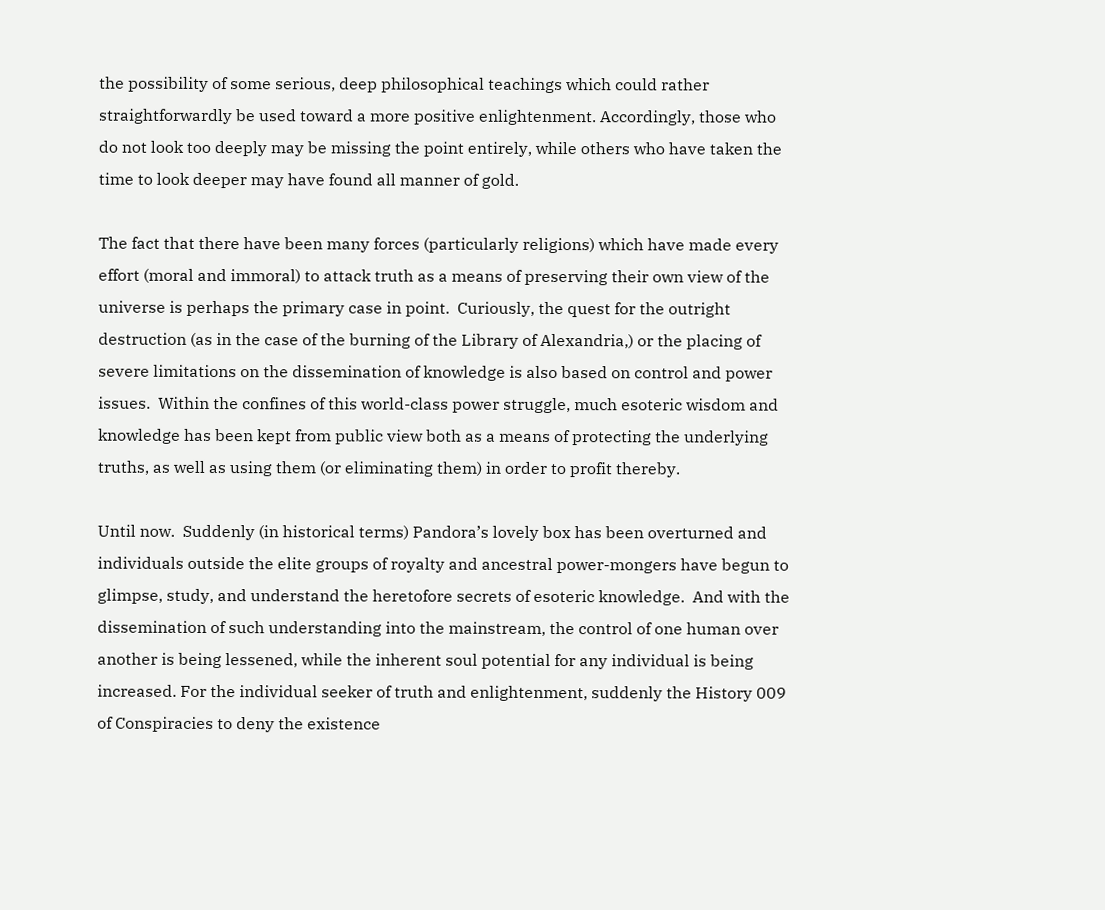the possibility of some serious, deep philosophical teachings which could rather straightforwardly be used toward a more positive enlightenment. Accordingly, those who do not look too deeply may be missing the point entirely, while others who have taken the time to look deeper may have found all manner of gold.

The fact that there have been many forces (particularly religions) which have made every effort (moral and immoral) to attack truth as a means of preserving their own view of the universe is perhaps the primary case in point.  Curiously, the quest for the outright destruction (as in the case of the burning of the Library of Alexandria,) or the placing of severe limitations on the dissemination of knowledge is also based on control and power issues.  Within the confines of this world-class power struggle, much esoteric wisdom and knowledge has been kept from public view both as a means of protecting the underlying truths, as well as using them (or eliminating them) in order to profit thereby.

Until now.  Suddenly (in historical terms) Pandora’s lovely box has been overturned and individuals outside the elite groups of royalty and ancestral power-mongers have begun to glimpse, study, and understand the heretofore secrets of esoteric knowledge.  And with the dissemination of such understanding into the mainstream, the control of one human over another is being lessened, while the inherent soul potential for any individual is being increased. For the individual seeker of truth and enlightenment, suddenly the History 009 of Conspiracies to deny the existence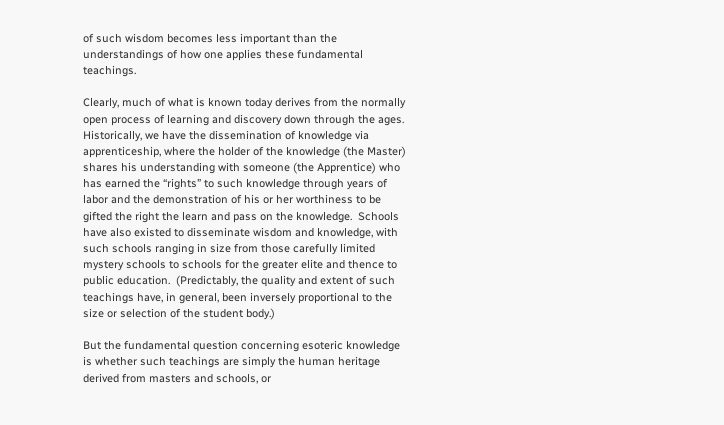of such wisdom becomes less important than the understandings of how one applies these fundamental teachings.

Clearly, much of what is known today derives from the normally open process of learning and discovery down through the ages. Historically, we have the dissemination of knowledge via apprenticeship, where the holder of the knowledge (the Master) shares his understanding with someone (the Apprentice) who has earned the “rights” to such knowledge through years of labor and the demonstration of his or her worthiness to be gifted the right the learn and pass on the knowledge.  Schools have also existed to disseminate wisdom and knowledge, with such schools ranging in size from those carefully limited mystery schools to schools for the greater elite and thence to public education.  (Predictably, the quality and extent of such teachings have, in general, been inversely proportional to the size or selection of the student body.)

But the fundamental question concerning esoteric knowledge is whether such teachings are simply the human heritage derived from masters and schools, or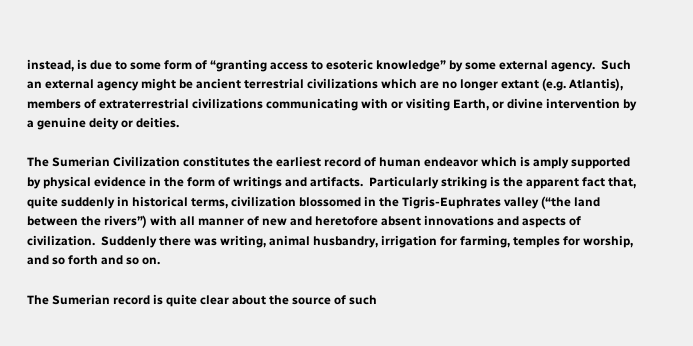instead, is due to some form of “granting access to esoteric knowledge” by some external agency.  Such an external agency might be ancient terrestrial civilizations which are no longer extant (e.g. Atlantis), members of extraterrestrial civilizations communicating with or visiting Earth, or divine intervention by a genuine deity or deities.

The Sumerian Civilization constitutes the earliest record of human endeavor which is amply supported by physical evidence in the form of writings and artifacts.  Particularly striking is the apparent fact that, quite suddenly in historical terms, civilization blossomed in the Tigris-Euphrates valley (“the land between the rivers”) with all manner of new and heretofore absent innovations and aspects of civilization.  Suddenly there was writing, animal husbandry, irrigation for farming, temples for worship, and so forth and so on.

The Sumerian record is quite clear about the source of such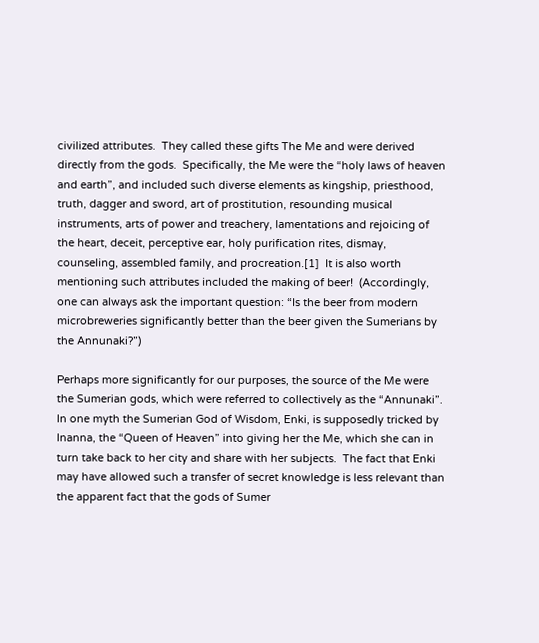civilized attributes.  They called these gifts The Me and were derived directly from the gods.  Specifically, the Me were the “holy laws of heaven and earth”, and included such diverse elements as kingship, priesthood, truth, dagger and sword, art of prostitution, resounding musical instruments, arts of power and treachery, lamentations and rejoicing of the heart, deceit, perceptive ear, holy purification rites, dismay, counseling, assembled family, and procreation.[1]  It is also worth mentioning such attributes included the making of beer!  (Accordingly, one can always ask the important question: “Is the beer from modern microbreweries significantly better than the beer given the Sumerians by the Annunaki?”)

Perhaps more significantly for our purposes, the source of the Me were the Sumerian gods, which were referred to collectively as the “Annunaki”.  In one myth the Sumerian God of Wisdom, Enki, is supposedly tricked by Inanna, the “Queen of Heaven” into giving her the Me, which she can in turn take back to her city and share with her subjects.  The fact that Enki may have allowed such a transfer of secret knowledge is less relevant than the apparent fact that the gods of Sumer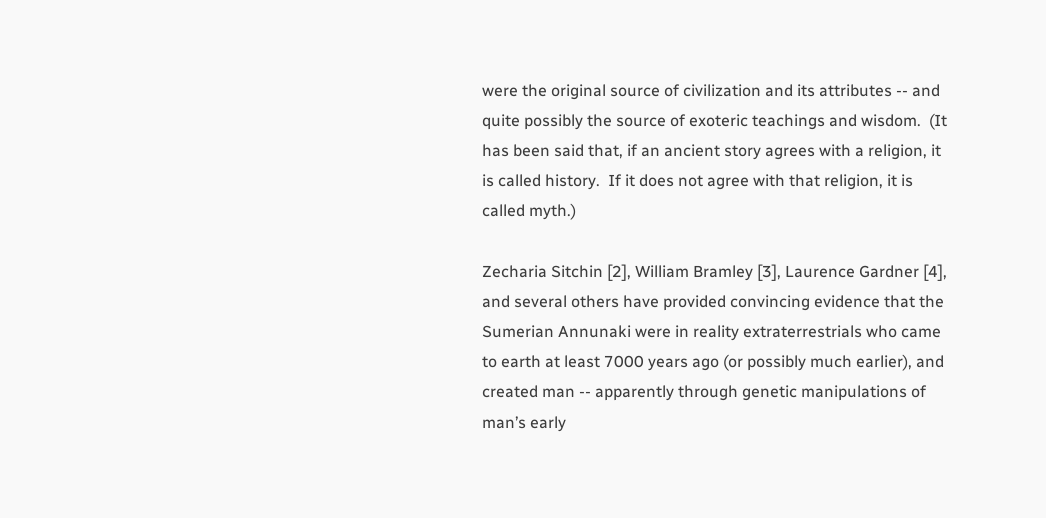were the original source of civilization and its attributes -- and quite possibly the source of exoteric teachings and wisdom.  (It has been said that, if an ancient story agrees with a religion, it is called history.  If it does not agree with that religion, it is called myth.)

Zecharia Sitchin [2], William Bramley [3], Laurence Gardner [4], and several others have provided convincing evidence that the Sumerian Annunaki were in reality extraterrestrials who came to earth at least 7000 years ago (or possibly much earlier), and created man -- apparently through genetic manipulations of man’s early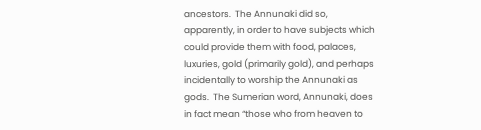ancestors.  The Annunaki did so, apparently, in order to have subjects which could provide them with food, palaces, luxuries, gold (primarily gold), and perhaps incidentally to worship the Annunaki as gods.  The Sumerian word, Annunaki, does in fact mean “those who from heaven to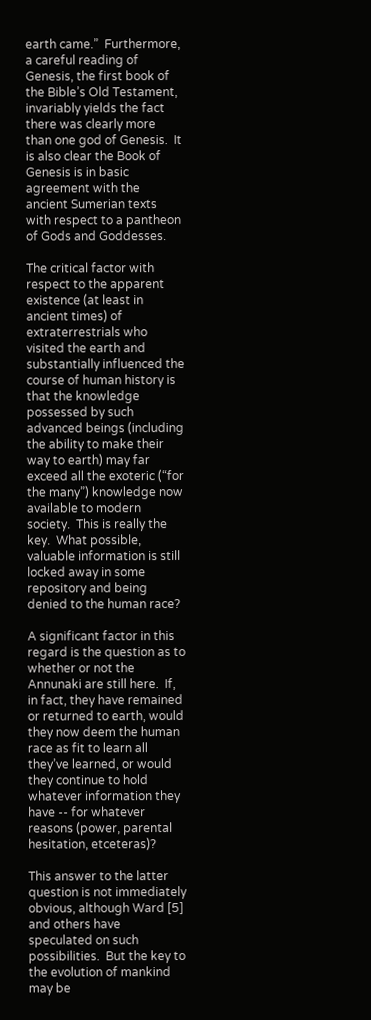earth came.”  Furthermore, a careful reading of Genesis, the first book of the Bible’s Old Testament, invariably yields the fact there was clearly more than one god of Genesis.  It is also clear the Book of Genesis is in basic agreement with the ancient Sumerian texts with respect to a pantheon of Gods and Goddesses.

The critical factor with respect to the apparent existence (at least in ancient times) of extraterrestrials who visited the earth and substantially influenced the course of human history is that the knowledge possessed by such advanced beings (including the ability to make their way to earth) may far exceed all the exoteric (“for the many”) knowledge now available to modern society.  This is really the key.  What possible, valuable information is still locked away in some repository and being denied to the human race?

A significant factor in this regard is the question as to whether or not the Annunaki are still here.  If, in fact, they have remained or returned to earth, would they now deem the human race as fit to learn all they’ve learned, or would they continue to hold whatever information they have -- for whatever reasons (power, parental hesitation, etceteras)?

This answer to the latter question is not immediately obvious, although Ward [5] and others have speculated on such possibilities.  But the key to the evolution of mankind may be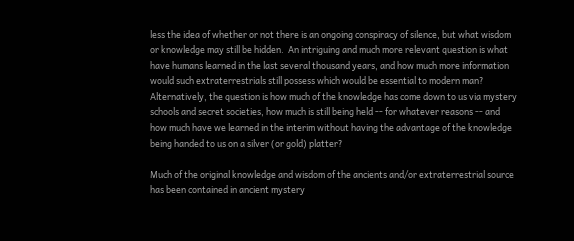less the idea of whether or not there is an ongoing conspiracy of silence, but what wisdom or knowledge may still be hidden.  An intriguing and much more relevant question is what have humans learned in the last several thousand years, and how much more information would such extraterrestrials still possess which would be essential to modern man?  Alternatively, the question is how much of the knowledge has come down to us via mystery schools and secret societies, how much is still being held -- for whatever reasons -- and how much have we learned in the interim without having the advantage of the knowledge being handed to us on a silver (or gold) platter?

Much of the original knowledge and wisdom of the ancients and/or extraterrestrial source has been contained in ancient mystery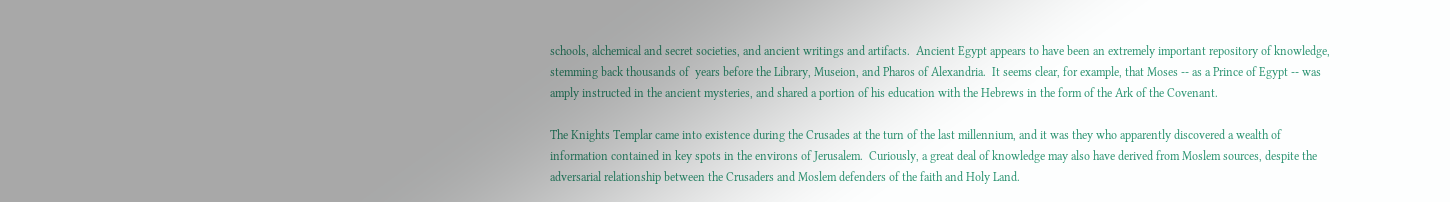schools, alchemical and secret societies, and ancient writings and artifacts.  Ancient Egypt appears to have been an extremely important repository of knowledge, stemming back thousands of  years before the Library, Museion, and Pharos of Alexandria.  It seems clear, for example, that Moses -- as a Prince of Egypt -- was amply instructed in the ancient mysteries, and shared a portion of his education with the Hebrews in the form of the Ark of the Covenant.

The Knights Templar came into existence during the Crusades at the turn of the last millennium, and it was they who apparently discovered a wealth of information contained in key spots in the environs of Jerusalem.  Curiously, a great deal of knowledge may also have derived from Moslem sources, despite the adversarial relationship between the Crusaders and Moslem defenders of the faith and Holy Land.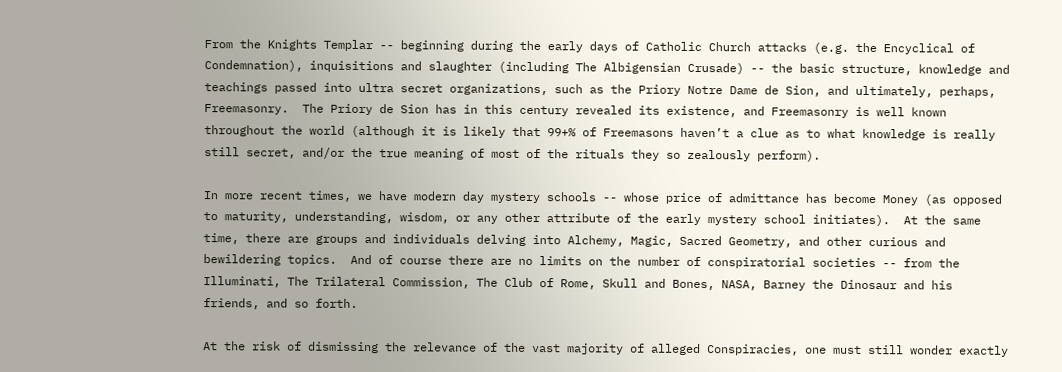From the Knights Templar -- beginning during the early days of Catholic Church attacks (e.g. the Encyclical of Condemnation), inquisitions and slaughter (including The Albigensian Crusade) -- the basic structure, knowledge and teachings passed into ultra secret organizations, such as the Priory Notre Dame de Sion, and ultimately, perhaps, Freemasonry.  The Priory de Sion has in this century revealed its existence, and Freemasonry is well known throughout the world (although it is likely that 99+% of Freemasons haven’t a clue as to what knowledge is really still secret, and/or the true meaning of most of the rituals they so zealously perform).

In more recent times, we have modern day mystery schools -- whose price of admittance has become Money (as opposed to maturity, understanding, wisdom, or any other attribute of the early mystery school initiates).  At the same time, there are groups and individuals delving into Alchemy, Magic, Sacred Geometry, and other curious and bewildering topics.  And of course there are no limits on the number of conspiratorial societies -- from the Illuminati, The Trilateral Commission, The Club of Rome, Skull and Bones, NASA, Barney the Dinosaur and his friends, and so forth.

At the risk of dismissing the relevance of the vast majority of alleged Conspiracies, one must still wonder exactly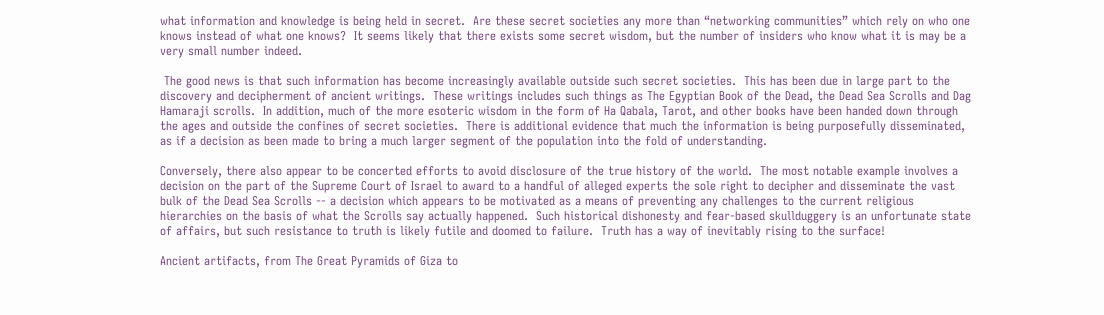what information and knowledge is being held in secret.  Are these secret societies any more than “networking communities” which rely on who one knows instead of what one knows?  It seems likely that there exists some secret wisdom, but the number of insiders who know what it is may be a very small number indeed.

 The good news is that such information has become increasingly available outside such secret societies.  This has been due in large part to the discovery and decipherment of ancient writings.  These writings includes such things as The Egyptian Book of the Dead, the Dead Sea Scrolls and Dag Hamaraji scrolls.  In addition, much of the more esoteric wisdom in the form of Ha Qabala, Tarot, and other books have been handed down through the ages and outside the confines of secret societies.  There is additional evidence that much the information is being purposefully disseminated, as if a decision as been made to bring a much larger segment of the population into the fold of understanding.

Conversely, there also appear to be concerted efforts to avoid disclosure of the true history of the world.  The most notable example involves a decision on the part of the Supreme Court of Israel to award to a handful of alleged experts the sole right to decipher and disseminate the vast bulk of the Dead Sea Scrolls -- a decision which appears to be motivated as a means of preventing any challenges to the current religious hierarchies on the basis of what the Scrolls say actually happened.  Such historical dishonesty and fear-based skullduggery is an unfortunate state of affairs, but such resistance to truth is likely futile and doomed to failure.  Truth has a way of inevitably rising to the surface!

Ancient artifacts, from The Great Pyramids of Giza to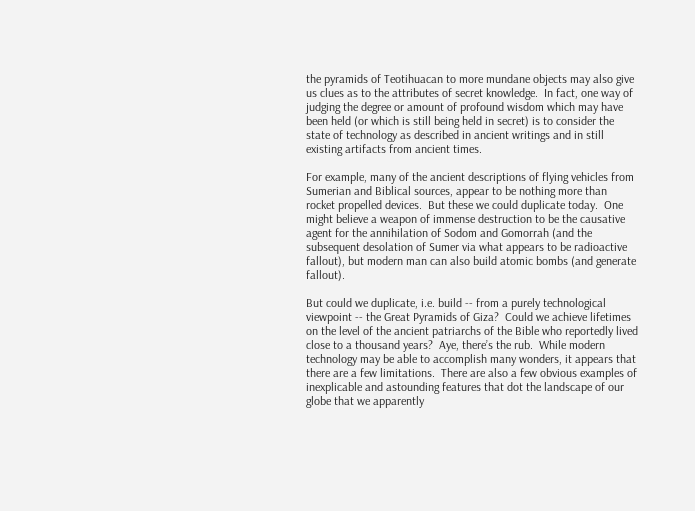the pyramids of Teotihuacan to more mundane objects may also give us clues as to the attributes of secret knowledge.  In fact, one way of judging the degree or amount of profound wisdom which may have been held (or which is still being held in secret) is to consider the state of technology as described in ancient writings and in still existing artifacts from ancient times.

For example, many of the ancient descriptions of flying vehicles from Sumerian and Biblical sources, appear to be nothing more than rocket propelled devices.  But these we could duplicate today.  One might believe a weapon of immense destruction to be the causative agent for the annihilation of Sodom and Gomorrah (and the subsequent desolation of Sumer via what appears to be radioactive fallout), but modern man can also build atomic bombs (and generate fallout).

But could we duplicate, i.e. build -- from a purely technological viewpoint -- the Great Pyramids of Giza?  Could we achieve lifetimes on the level of the ancient patriarchs of the Bible who reportedly lived close to a thousand years?  Aye, there’s the rub.  While modern technology may be able to accomplish many wonders, it appears that there are a few limitations.  There are also a few obvious examples of inexplicable and astounding features that dot the landscape of our globe that we apparently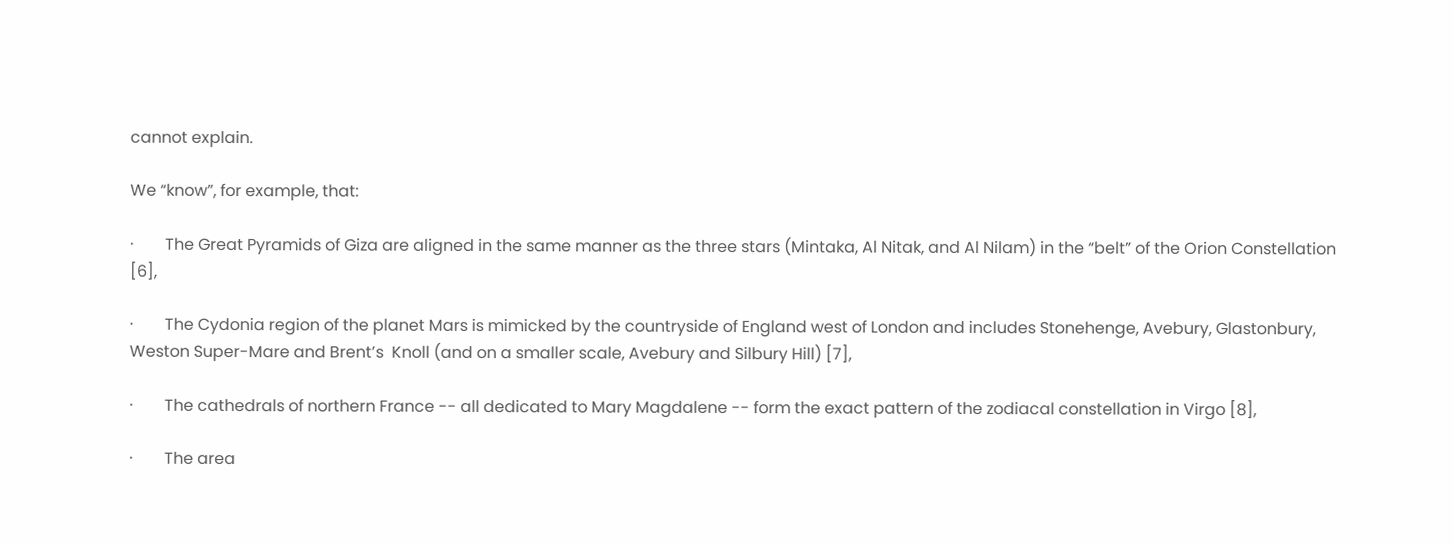cannot explain.

We “know”, for example, that:

·        The Great Pyramids of Giza are aligned in the same manner as the three stars (Mintaka, Al Nitak, and Al Nilam) in the “belt” of the Orion Constellation [6],

·        The Cydonia region of the planet Mars is mimicked by the countryside of England west of London and includes Stonehenge, Avebury, Glastonbury, Weston Super-Mare and Brent’s  Knoll (and on a smaller scale, Avebury and Silbury Hill) [7],

·        The cathedrals of northern France -- all dedicated to Mary Magdalene -- form the exact pattern of the zodiacal constellation in Virgo [8],

·        The area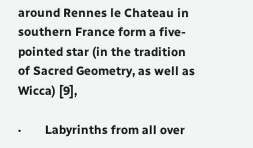around Rennes le Chateau in southern France form a five-pointed star (in the tradition of Sacred Geometry, as well as Wicca) [9],

·        Labyrinths from all over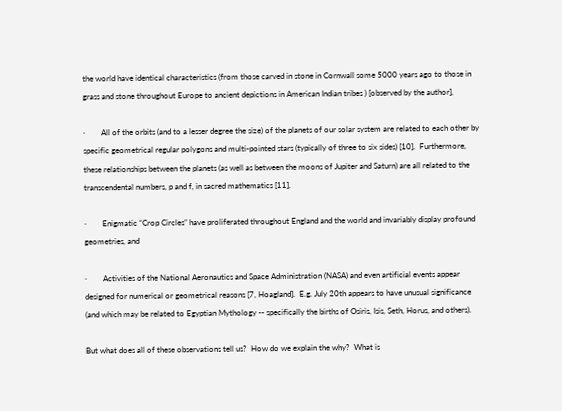the world have identical characteristics (from those carved in stone in Cornwall some 5000 years ago to those in grass and stone throughout Europe to ancient depictions in American Indian tribes ) [observed by the author],

·        All of the orbits (and to a lesser degree the size) of the planets of our solar system are related to each other by specific geometrical regular polygons and multi-pointed stars (typically of three to six sides) [10].  Furthermore, these relationships between the planets (as well as between the moons of Jupiter and Saturn) are all related to the transcendental numbers, p and f, in sacred mathematics [11],

·        Enigmatic “Crop Circles” have proliferated throughout England and the world and invariably display profound geometries, and

·        Activities of the National Aeronautics and Space Administration (NASA) and even artificial events appear designed for numerical or geometrical reasons [7, Hoagland].  E.g. July 20th appears to have unusual significance (and which may be related to Egyptian Mythology -- specifically the births of Osiris, Isis, Seth, Horus, and others).

But what does all of these observations tell us?  How do we explain the why?  What is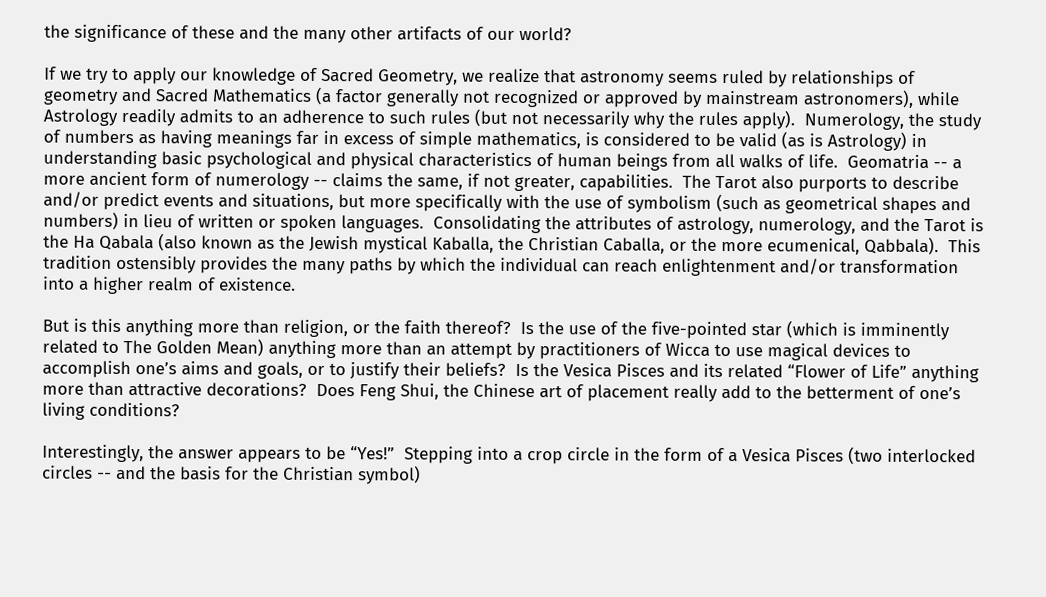the significance of these and the many other artifacts of our world?

If we try to apply our knowledge of Sacred Geometry, we realize that astronomy seems ruled by relationships of geometry and Sacred Mathematics (a factor generally not recognized or approved by mainstream astronomers), while Astrology readily admits to an adherence to such rules (but not necessarily why the rules apply).  Numerology, the study of numbers as having meanings far in excess of simple mathematics, is considered to be valid (as is Astrology) in understanding basic psychological and physical characteristics of human beings from all walks of life.  Geomatria -- a more ancient form of numerology -- claims the same, if not greater, capabilities.  The Tarot also purports to describe and/or predict events and situations, but more specifically with the use of symbolism (such as geometrical shapes and numbers) in lieu of written or spoken languages.  Consolidating the attributes of astrology, numerology, and the Tarot is the Ha Qabala (also known as the Jewish mystical Kaballa, the Christian Caballa, or the more ecumenical, Qabbala).  This tradition ostensibly provides the many paths by which the individual can reach enlightenment and/or transformation into a higher realm of existence.

But is this anything more than religion, or the faith thereof?  Is the use of the five-pointed star (which is imminently related to The Golden Mean) anything more than an attempt by practitioners of Wicca to use magical devices to accomplish one’s aims and goals, or to justify their beliefs?  Is the Vesica Pisces and its related “Flower of Life” anything more than attractive decorations?  Does Feng Shui, the Chinese art of placement really add to the betterment of one’s living conditions?

Interestingly, the answer appears to be “Yes!”  Stepping into a crop circle in the form of a Vesica Pisces (two interlocked circles -- and the basis for the Christian symbol)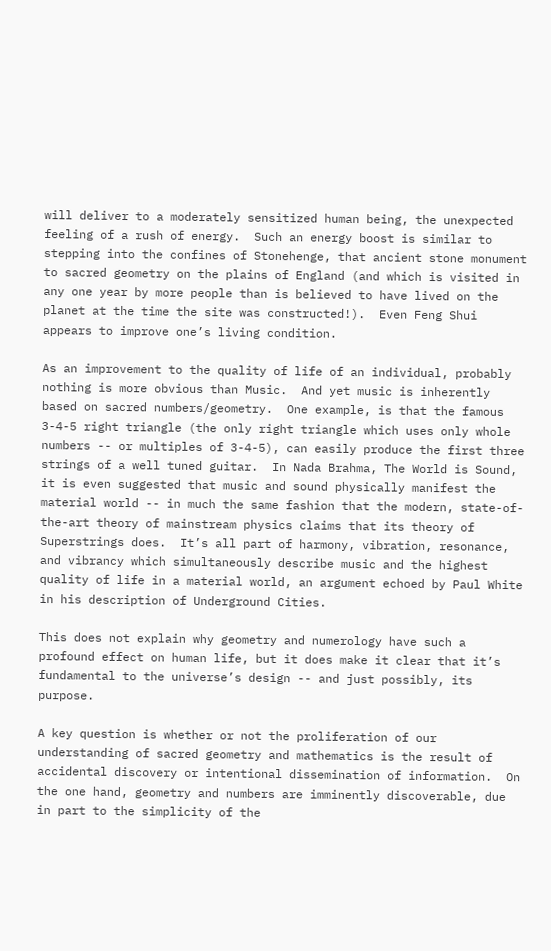will deliver to a moderately sensitized human being, the unexpected feeling of a rush of energy.  Such an energy boost is similar to stepping into the confines of Stonehenge, that ancient stone monument to sacred geometry on the plains of England (and which is visited in any one year by more people than is believed to have lived on the planet at the time the site was constructed!).  Even Feng Shui appears to improve one’s living condition.

As an improvement to the quality of life of an individual, probably nothing is more obvious than Music.  And yet music is inherently based on sacred numbers/geometry.  One example, is that the famous 3-4-5 right triangle (the only right triangle which uses only whole numbers -- or multiples of 3-4-5), can easily produce the first three strings of a well tuned guitar.  In Nada Brahma, The World is Sound, it is even suggested that music and sound physically manifest the material world -- in much the same fashion that the modern, state-of-the-art theory of mainstream physics claims that its theory of Superstrings does.  It’s all part of harmony, vibration, resonance, and vibrancy which simultaneously describe music and the highest quality of life in a material world, an argument echoed by Paul White in his description of Underground Cities.

This does not explain why geometry and numerology have such a profound effect on human life, but it does make it clear that it’s fundamental to the universe’s design -- and just possibly, its purpose.

A key question is whether or not the proliferation of our understanding of sacred geometry and mathematics is the result of accidental discovery or intentional dissemination of information.  On the one hand, geometry and numbers are imminently discoverable, due in part to the simplicity of the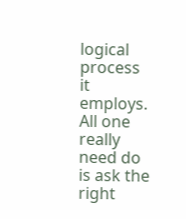logical process it employs.  All one really need do is ask the right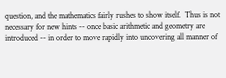question, and the mathematics fairly rushes to show itself.  Thus is not necessary for new hints -- once basic arithmetic and geometry are introduced -- in order to move rapidly into uncovering all manner of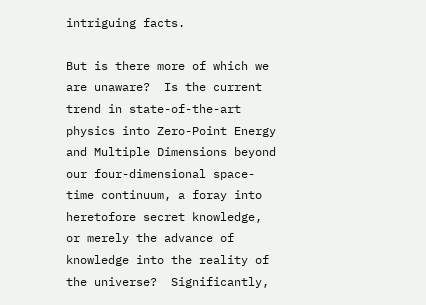intriguing facts.

But is there more of which we are unaware?  Is the current trend in state-of-the-art physics into Zero-Point Energy and Multiple Dimensions beyond our four-dimensional space-time continuum, a foray into heretofore secret knowledge, or merely the advance of knowledge into the reality of the universe?  Significantly,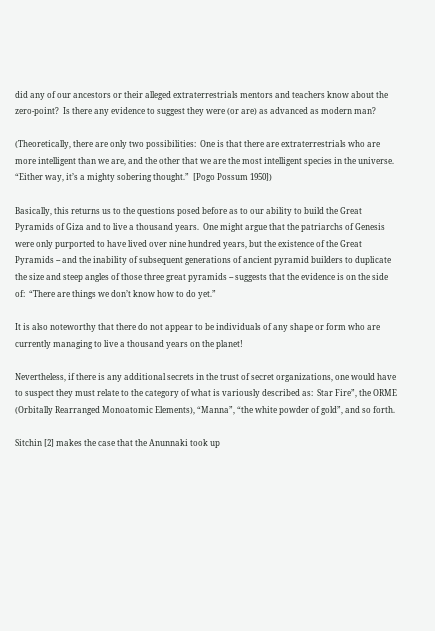did any of our ancestors or their alleged extraterrestrials mentors and teachers know about the zero-point?  Is there any evidence to suggest they were (or are) as advanced as modern man?

(Theoretically, there are only two possibilities:  One is that there are extraterrestrials who are more intelligent than we are, and the other that we are the most intelligent species in the universe.  “Either way, it’s a mighty sobering thought.”  [Pogo Possum 1950])

Basically, this returns us to the questions posed before as to our ability to build the Great Pyramids of Giza and to live a thousand years.  One might argue that the patriarchs of Genesis were only purported to have lived over nine hundred years, but the existence of the Great Pyramids -- and the inability of subsequent generations of ancient pyramid builders to duplicate the size and steep angles of those three great pyramids -- suggests that the evidence is on the side of:  “There are things we don’t know how to do yet.”

It is also noteworthy that there do not appear to be individuals of any shape or form who are currently managing to live a thousand years on the planet!

Nevertheless, if there is any additional secrets in the trust of secret organizations, one would have to suspect they must relate to the category of what is variously described as:  Star Fire”, the ORME (Orbitally Rearranged Monoatomic Elements), “Manna”, “the white powder of gold”, and so forth.

Sitchin [2] makes the case that the Anunnaki took up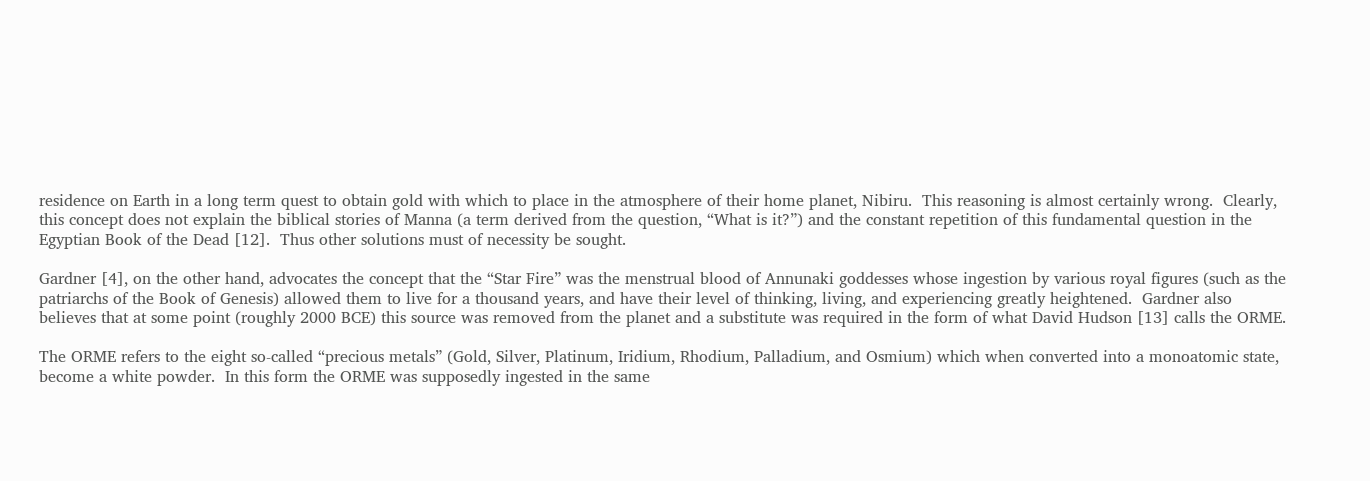residence on Earth in a long term quest to obtain gold with which to place in the atmosphere of their home planet, Nibiru.  This reasoning is almost certainly wrong.  Clearly, this concept does not explain the biblical stories of Manna (a term derived from the question, “What is it?”) and the constant repetition of this fundamental question in the Egyptian Book of the Dead [12].  Thus other solutions must of necessity be sought.

Gardner [4], on the other hand, advocates the concept that the “Star Fire” was the menstrual blood of Annunaki goddesses whose ingestion by various royal figures (such as the patriarchs of the Book of Genesis) allowed them to live for a thousand years, and have their level of thinking, living, and experiencing greatly heightened.  Gardner also believes that at some point (roughly 2000 BCE) this source was removed from the planet and a substitute was required in the form of what David Hudson [13] calls the ORME.

The ORME refers to the eight so-called “precious metals” (Gold, Silver, Platinum, Iridium, Rhodium, Palladium, and Osmium) which when converted into a monoatomic state, become a white powder.  In this form the ORME was supposedly ingested in the same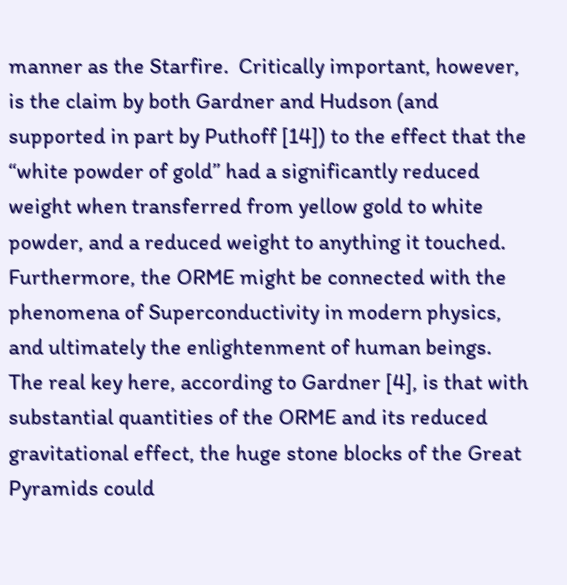manner as the Starfire.  Critically important, however, is the claim by both Gardner and Hudson (and supported in part by Puthoff [14]) to the effect that the “white powder of gold” had a significantly reduced weight when transferred from yellow gold to white powder, and a reduced weight to anything it touched.  Furthermore, the ORME might be connected with the phenomena of Superconductivity in modern physics, and ultimately the enlightenment of human beings.  The real key here, according to Gardner [4], is that with substantial quantities of the ORME and its reduced gravitational effect, the huge stone blocks of the Great Pyramids could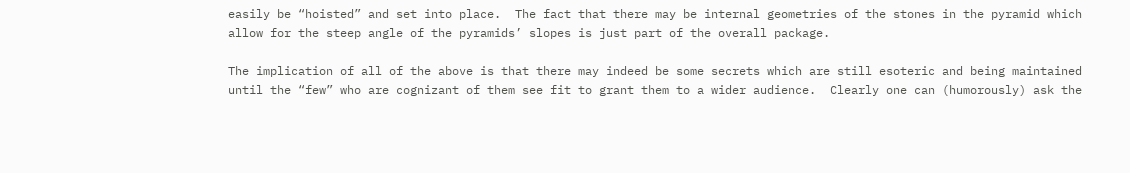easily be “hoisted” and set into place.  The fact that there may be internal geometries of the stones in the pyramid which allow for the steep angle of the pyramids’ slopes is just part of the overall package.

The implication of all of the above is that there may indeed be some secrets which are still esoteric and being maintained until the “few” who are cognizant of them see fit to grant them to a wider audience.  Clearly one can (humorously) ask the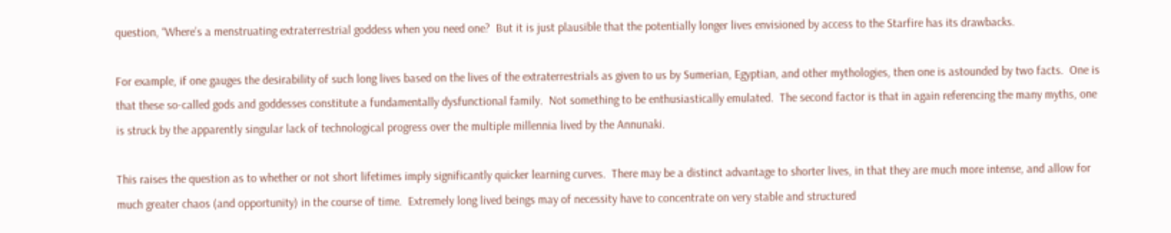question, “Where’s a menstruating extraterrestrial goddess when you need one?  But it is just plausible that the potentially longer lives envisioned by access to the Starfire has its drawbacks.

For example, if one gauges the desirability of such long lives based on the lives of the extraterrestrials as given to us by Sumerian, Egyptian, and other mythologies, then one is astounded by two facts.  One is that these so-called gods and goddesses constitute a fundamentally dysfunctional family.  Not something to be enthusiastically emulated.  The second factor is that in again referencing the many myths, one is struck by the apparently singular lack of technological progress over the multiple millennia lived by the Annunaki.

This raises the question as to whether or not short lifetimes imply significantly quicker learning curves.  There may be a distinct advantage to shorter lives, in that they are much more intense, and allow for much greater chaos (and opportunity) in the course of time.  Extremely long lived beings may of necessity have to concentrate on very stable and structured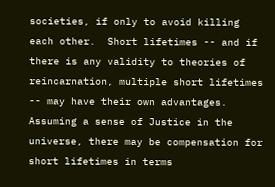societies, if only to avoid killing each other.  Short lifetimes -- and if there is any validity to theories of reincarnation, multiple short lifetimes -- may have their own advantages.  Assuming a sense of Justice in the universe, there may be compensation for short lifetimes in terms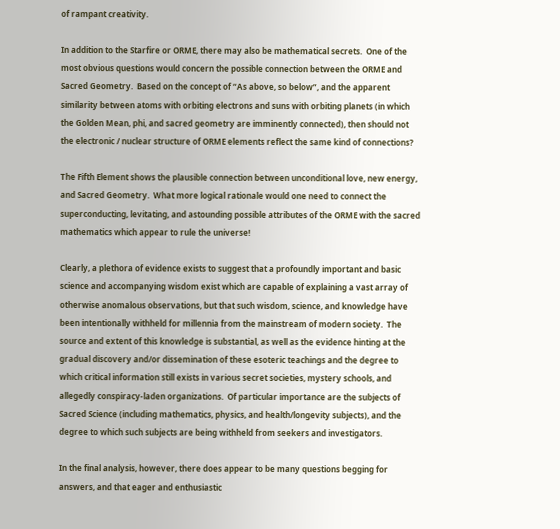of rampant creativity.

In addition to the Starfire or ORME, there may also be mathematical secrets.  One of the most obvious questions would concern the possible connection between the ORME and Sacred Geometry.  Based on the concept of “As above, so below”, and the apparent similarity between atoms with orbiting electrons and suns with orbiting planets (in which the Golden Mean, phi, and sacred geometry are imminently connected), then should not the electronic / nuclear structure of ORME elements reflect the same kind of connections?

The Fifth Element shows the plausible connection between unconditional love, new energy, and Sacred Geometry.  What more logical rationale would one need to connect the superconducting, levitating, and astounding possible attributes of the ORME with the sacred mathematics which appear to rule the universe!

Clearly, a plethora of evidence exists to suggest that a profoundly important and basic science and accompanying wisdom exist which are capable of explaining a vast array of otherwise anomalous observations, but that such wisdom, science, and knowledge have been intentionally withheld for millennia from the mainstream of modern society.  The source and extent of this knowledge is substantial, as well as the evidence hinting at the gradual discovery and/or dissemination of these esoteric teachings and the degree to which critical information still exists in various secret societies, mystery schools, and allegedly conspiracy-laden organizations.  Of particular importance are the subjects of Sacred Science (including mathematics, physics, and health/longevity subjects), and the degree to which such subjects are being withheld from seekers and investigators.

In the final analysis, however, there does appear to be many questions begging for answers, and that eager and enthusiastic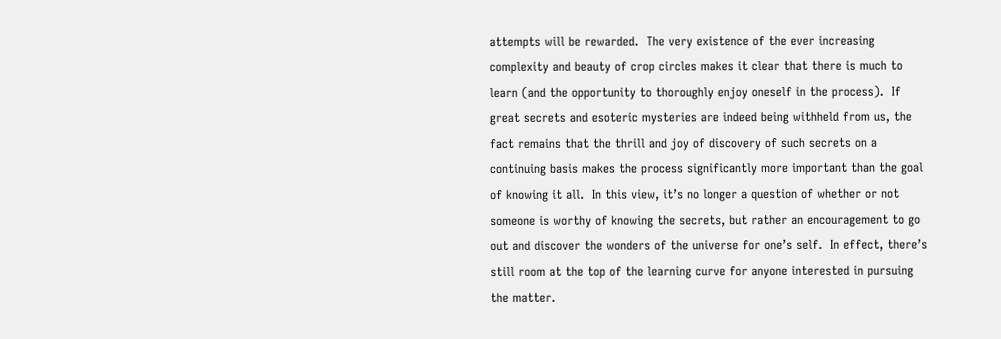attempts will be rewarded.  The very existence of the ever increasing complexity and beauty of crop circles makes it clear that there is much to learn (and the opportunity to thoroughly enjoy oneself in the process).  If great secrets and esoteric mysteries are indeed being withheld from us, the fact remains that the thrill and joy of discovery of such secrets on a continuing basis makes the process significantly more important than the goal of knowing it all.  In this view, it’s no longer a question of whether or not someone is worthy of knowing the secrets, but rather an encouragement to go out and discover the wonders of the universe for one’s self.  In effect, there’s still room at the top of the learning curve for anyone interested in pursuing the matter.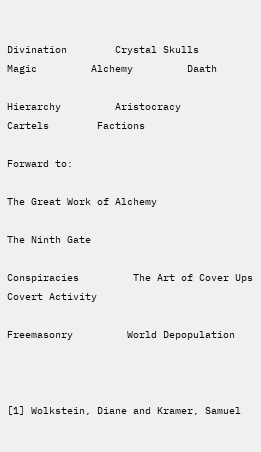Divination        Crystal Skulls         Magic         Alchemy         Daath

Hierarchy         Aristocracy         Cartels        Factions

Forward to:

The Great Work of Alchemy

The Ninth Gate

Conspiracies         The Art of Cover Ups         Covert Activity

Freemasonry         World Depopulation



[1] Wolkstein, Diane and Kramer, Samuel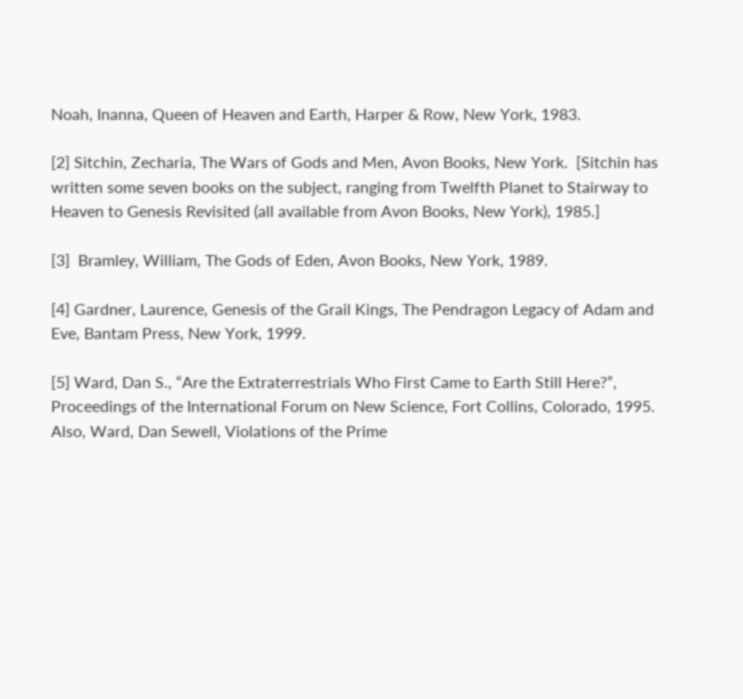Noah, Inanna, Queen of Heaven and Earth, Harper & Row, New York, 1983.

[2] Sitchin, Zecharia, The Wars of Gods and Men, Avon Books, New York.  [Sitchin has written some seven books on the subject, ranging from Twelfth Planet to Stairway to Heaven to Genesis Revisited (all available from Avon Books, New York), 1985.]

[3]  Bramley, William, The Gods of Eden, Avon Books, New York, 1989.

[4] Gardner, Laurence, Genesis of the Grail Kings, The Pendragon Legacy of Adam and Eve, Bantam Press, New York, 1999.

[5] Ward, Dan S., “Are the Extraterrestrials Who First Came to Earth Still Here?”, Proceedings of the International Forum on New Science, Fort Collins, Colorado, 1995. Also, Ward, Dan Sewell, Violations of the Prime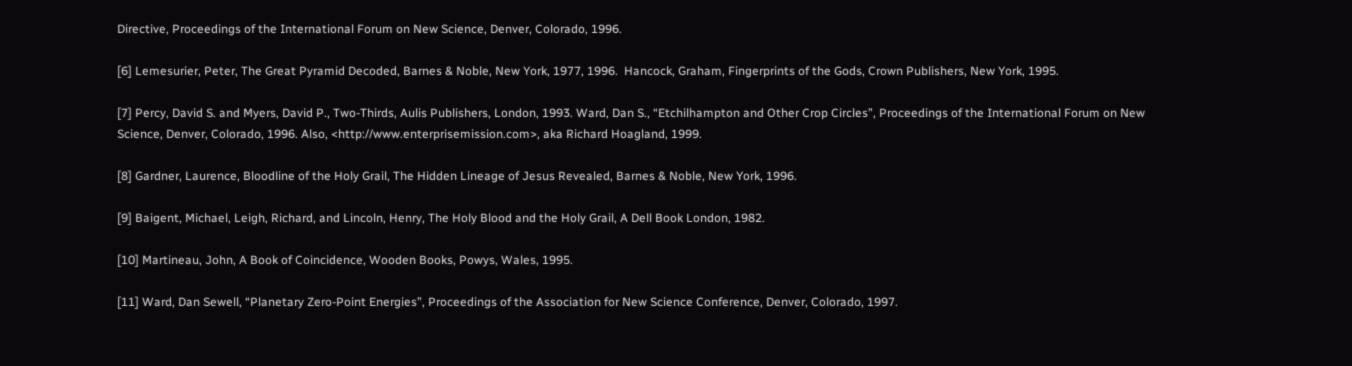Directive, Proceedings of the International Forum on New Science, Denver, Colorado, 1996.

[6] Lemesurier, Peter, The Great Pyramid Decoded, Barnes & Noble, New York, 1977, 1996.  Hancock, Graham, Fingerprints of the Gods, Crown Publishers, New York, 1995.

[7] Percy, David S. and Myers, David P., Two-Thirds, Aulis Publishers, London, 1993. Ward, Dan S., “Etchilhampton and Other Crop Circles”, Proceedings of the International Forum on New Science, Denver, Colorado, 1996. Also, <http://www.enterprisemission.com>, aka Richard Hoagland, 1999.

[8] Gardner, Laurence, Bloodline of the Holy Grail, The Hidden Lineage of Jesus Revealed, Barnes & Noble, New York, 1996.

[9] Baigent, Michael, Leigh, Richard, and Lincoln, Henry, The Holy Blood and the Holy Grail, A Dell Book London, 1982.

[10] Martineau, John, A Book of Coincidence, Wooden Books, Powys, Wales, 1995.

[11] Ward, Dan Sewell, “Planetary Zero-Point Energies”, Proceedings of the Association for New Science Conference, Denver, Colorado, 1997.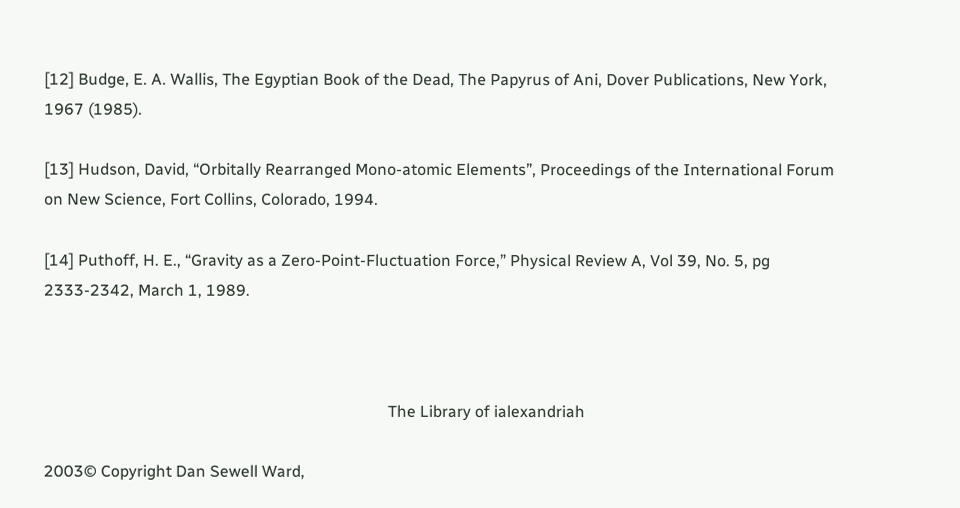[12] Budge, E. A. Wallis, The Egyptian Book of the Dead, The Papyrus of Ani, Dover Publications, New York, 1967 (1985).

[13] Hudson, David, “Orbitally Rearranged Mono-atomic Elements”, Proceedings of the International Forum on New Science, Fort Collins, Colorado, 1994.

[14] Puthoff, H. E., “Gravity as a Zero-Point-Fluctuation Force,” Physical Review A, Vol 39, No. 5, pg 2333-2342, March 1, 1989.



                                                                                      The Library of ialexandriah

2003© Copyright Dan Sewell Ward,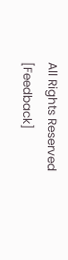All Rights Reserved                     [Feedback]